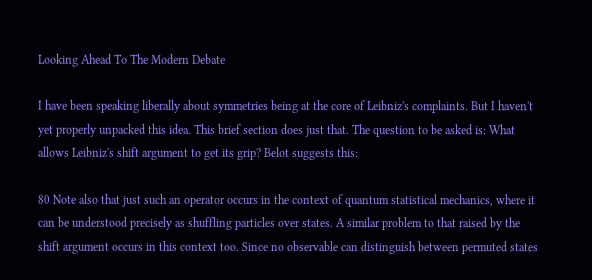Looking Ahead To The Modern Debate

I have been speaking liberally about symmetries being at the core of Leibniz's complaints. But I haven't yet properly unpacked this idea. This brief section does just that. The question to be asked is: What allows Leibniz's shift argument to get its grip? Belot suggests this:

80 Note also that just such an operator occurs in the context of quantum statistical mechanics, where it can be understood precisely as shuffling particles over states. A similar problem to that raised by the shift argument occurs in this context too. Since no observable can distinguish between permuted states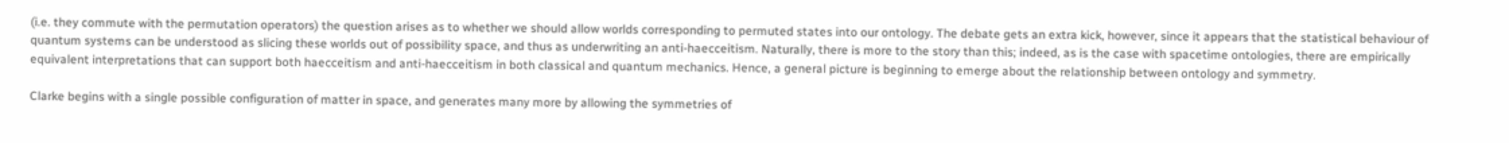(i.e. they commute with the permutation operators) the question arises as to whether we should allow worlds corresponding to permuted states into our ontology. The debate gets an extra kick, however, since it appears that the statistical behaviour of quantum systems can be understood as slicing these worlds out of possibility space, and thus as underwriting an anti-haecceitism. Naturally, there is more to the story than this; indeed, as is the case with spacetime ontologies, there are empirically equivalent interpretations that can support both haecceitism and anti-haecceitism in both classical and quantum mechanics. Hence, a general picture is beginning to emerge about the relationship between ontology and symmetry.

Clarke begins with a single possible configuration of matter in space, and generates many more by allowing the symmetries of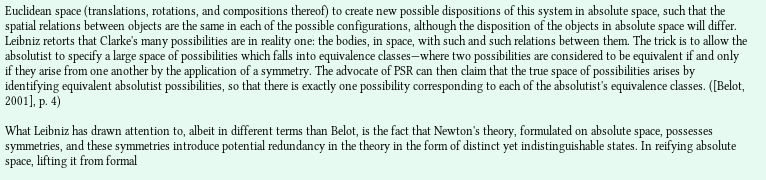Euclidean space (translations, rotations, and compositions thereof) to create new possible dispositions of this system in absolute space, such that the spatial relations between objects are the same in each of the possible configurations, although the disposition of the objects in absolute space will differ. Leibniz retorts that Clarke's many possibilities are in reality one: the bodies, in space, with such and such relations between them. The trick is to allow the absolutist to specify a large space of possibilities which falls into equivalence classes—where two possibilities are considered to be equivalent if and only if they arise from one another by the application of a symmetry. The advocate of PSR can then claim that the true space of possibilities arises by identifying equivalent absolutist possibilities, so that there is exactly one possibility corresponding to each of the absolutist's equivalence classes. ([Belot, 2001], p. 4)

What Leibniz has drawn attention to, albeit in different terms than Belot, is the fact that Newton's theory, formulated on absolute space, possesses symmetries, and these symmetries introduce potential redundancy in the theory in the form of distinct yet indistinguishable states. In reifying absolute space, lifting it from formal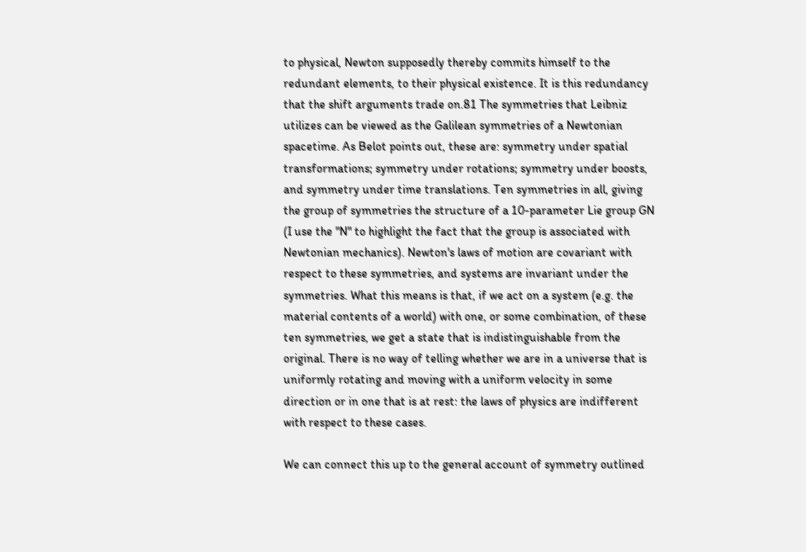to physical, Newton supposedly thereby commits himself to the redundant elements, to their physical existence. It is this redundancy that the shift arguments trade on.81 The symmetries that Leibniz utilizes can be viewed as the Galilean symmetries of a Newtonian spacetime. As Belot points out, these are: symmetry under spatial transformations; symmetry under rotations; symmetry under boosts, and symmetry under time translations. Ten symmetries in all, giving the group of symmetries the structure of a 10-parameter Lie group GN (I use the "N" to highlight the fact that the group is associated with Newtonian mechanics). Newton's laws of motion are covariant with respect to these symmetries, and systems are invariant under the symmetries. What this means is that, if we act on a system (e.g. the material contents of a world) with one, or some combination, of these ten symmetries, we get a state that is indistinguishable from the original. There is no way of telling whether we are in a universe that is uniformly rotating and moving with a uniform velocity in some direction or in one that is at rest: the laws of physics are indifferent with respect to these cases.

We can connect this up to the general account of symmetry outlined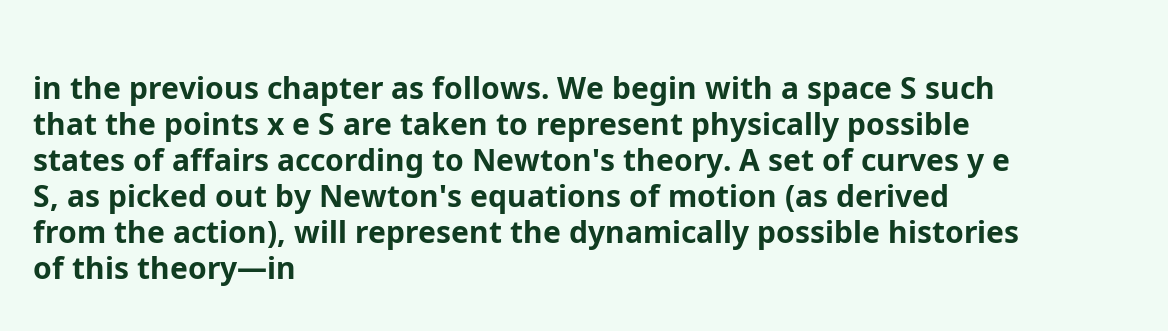in the previous chapter as follows. We begin with a space S such that the points x e S are taken to represent physically possible states of affairs according to Newton's theory. A set of curves y e S, as picked out by Newton's equations of motion (as derived from the action), will represent the dynamically possible histories of this theory—in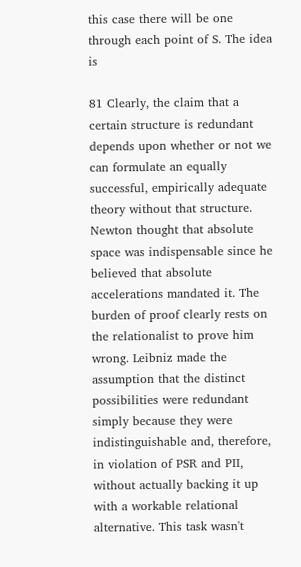this case there will be one through each point of S. The idea is

81 Clearly, the claim that a certain structure is redundant depends upon whether or not we can formulate an equally successful, empirically adequate theory without that structure. Newton thought that absolute space was indispensable since he believed that absolute accelerations mandated it. The burden of proof clearly rests on the relationalist to prove him wrong. Leibniz made the assumption that the distinct possibilities were redundant simply because they were indistinguishable and, therefore, in violation of PSR and PII, without actually backing it up with a workable relational alternative. This task wasn't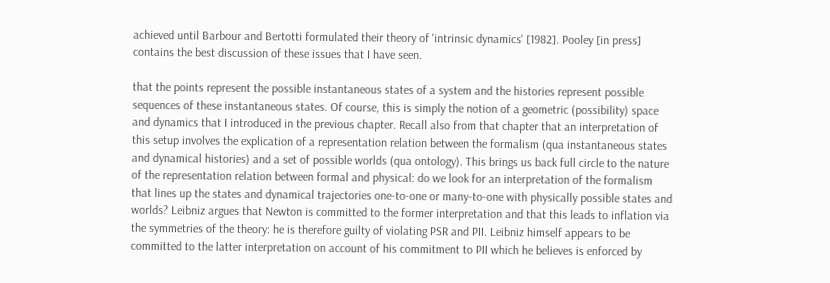achieved until Barbour and Bertotti formulated their theory of 'intrinsic dynamics' [1982]. Pooley [in press] contains the best discussion of these issues that I have seen.

that the points represent the possible instantaneous states of a system and the histories represent possible sequences of these instantaneous states. Of course, this is simply the notion of a geometric (possibility) space and dynamics that I introduced in the previous chapter. Recall also from that chapter that an interpretation of this setup involves the explication of a representation relation between the formalism (qua instantaneous states and dynamical histories) and a set of possible worlds (qua ontology). This brings us back full circle to the nature of the representation relation between formal and physical: do we look for an interpretation of the formalism that lines up the states and dynamical trajectories one-to-one or many-to-one with physically possible states and worlds? Leibniz argues that Newton is committed to the former interpretation and that this leads to inflation via the symmetries of the theory: he is therefore guilty of violating PSR and PII. Leibniz himself appears to be committed to the latter interpretation on account of his commitment to PII which he believes is enforced by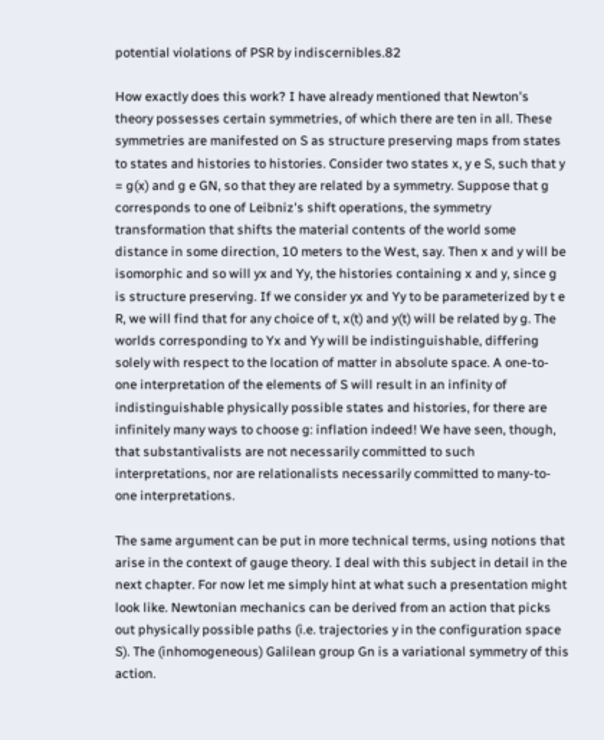potential violations of PSR by indiscernibles.82

How exactly does this work? I have already mentioned that Newton's theory possesses certain symmetries, of which there are ten in all. These symmetries are manifested on S as structure preserving maps from states to states and histories to histories. Consider two states x, y e S, such that y = g(x) and g e GN, so that they are related by a symmetry. Suppose that g corresponds to one of Leibniz's shift operations, the symmetry transformation that shifts the material contents of the world some distance in some direction, 10 meters to the West, say. Then x and y will be isomorphic and so will yx and Yy, the histories containing x and y, since g is structure preserving. If we consider yx and Yy to be parameterized by t e R, we will find that for any choice of t, x(t) and y(t) will be related by g. The worlds corresponding to Yx and Yy will be indistinguishable, differing solely with respect to the location of matter in absolute space. A one-to-one interpretation of the elements of S will result in an infinity of indistinguishable physically possible states and histories, for there are infinitely many ways to choose g: inflation indeed! We have seen, though, that substantivalists are not necessarily committed to such interpretations, nor are relationalists necessarily committed to many-to-one interpretations.

The same argument can be put in more technical terms, using notions that arise in the context of gauge theory. I deal with this subject in detail in the next chapter. For now let me simply hint at what such a presentation might look like. Newtonian mechanics can be derived from an action that picks out physically possible paths (i.e. trajectories y in the configuration space S). The (inhomogeneous) Galilean group Gn is a variational symmetry of this action.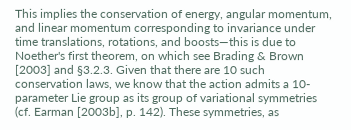This implies the conservation of energy, angular momentum, and linear momentum corresponding to invariance under time translations, rotations, and boosts—this is due to Noether's first theorem, on which see Brading & Brown [2003] and §3.2.3. Given that there are 10 such conservation laws, we know that the action admits a 10-parameter Lie group as its group of variational symmetries (cf. Earman [2003b], p. 142). These symmetries, as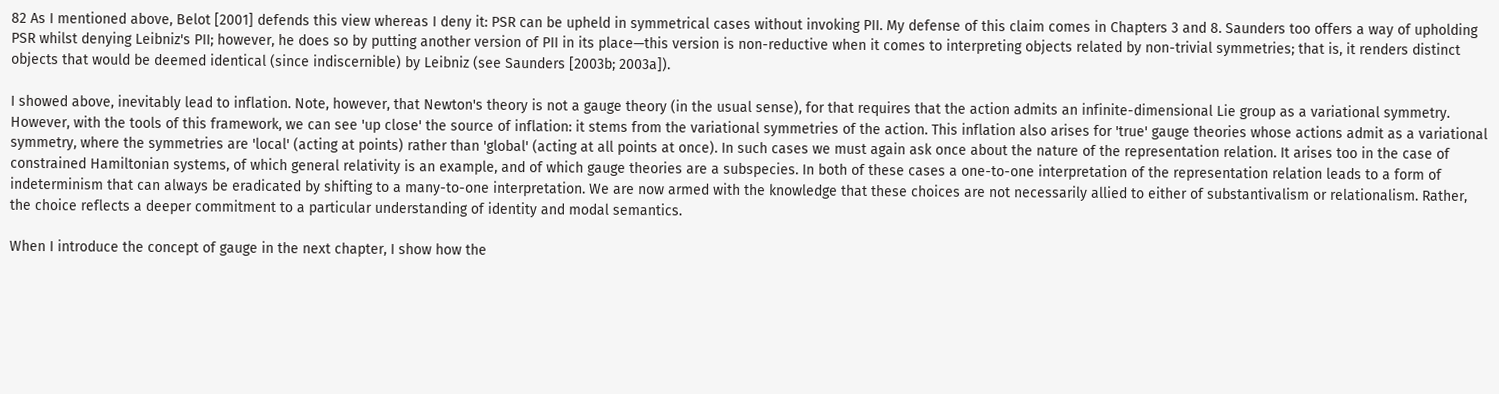82 As I mentioned above, Belot [2001] defends this view whereas I deny it: PSR can be upheld in symmetrical cases without invoking PII. My defense of this claim comes in Chapters 3 and 8. Saunders too offers a way of upholding PSR whilst denying Leibniz's PII; however, he does so by putting another version of PII in its place—this version is non-reductive when it comes to interpreting objects related by non-trivial symmetries; that is, it renders distinct objects that would be deemed identical (since indiscernible) by Leibniz (see Saunders [2003b; 2003a]).

I showed above, inevitably lead to inflation. Note, however, that Newton's theory is not a gauge theory (in the usual sense), for that requires that the action admits an infinite-dimensional Lie group as a variational symmetry. However, with the tools of this framework, we can see 'up close' the source of inflation: it stems from the variational symmetries of the action. This inflation also arises for 'true' gauge theories whose actions admit as a variational symmetry, where the symmetries are 'local' (acting at points) rather than 'global' (acting at all points at once). In such cases we must again ask once about the nature of the representation relation. It arises too in the case of constrained Hamiltonian systems, of which general relativity is an example, and of which gauge theories are a subspecies. In both of these cases a one-to-one interpretation of the representation relation leads to a form of indeterminism that can always be eradicated by shifting to a many-to-one interpretation. We are now armed with the knowledge that these choices are not necessarily allied to either of substantivalism or relationalism. Rather, the choice reflects a deeper commitment to a particular understanding of identity and modal semantics.

When I introduce the concept of gauge in the next chapter, I show how the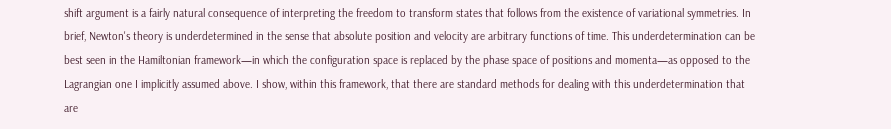shift argument is a fairly natural consequence of interpreting the freedom to transform states that follows from the existence of variational symmetries. In brief, Newton's theory is underdetermined in the sense that absolute position and velocity are arbitrary functions of time. This underdetermination can be best seen in the Hamiltonian framework—in which the configuration space is replaced by the phase space of positions and momenta—as opposed to the Lagrangian one I implicitly assumed above. I show, within this framework, that there are standard methods for dealing with this underdetermination that are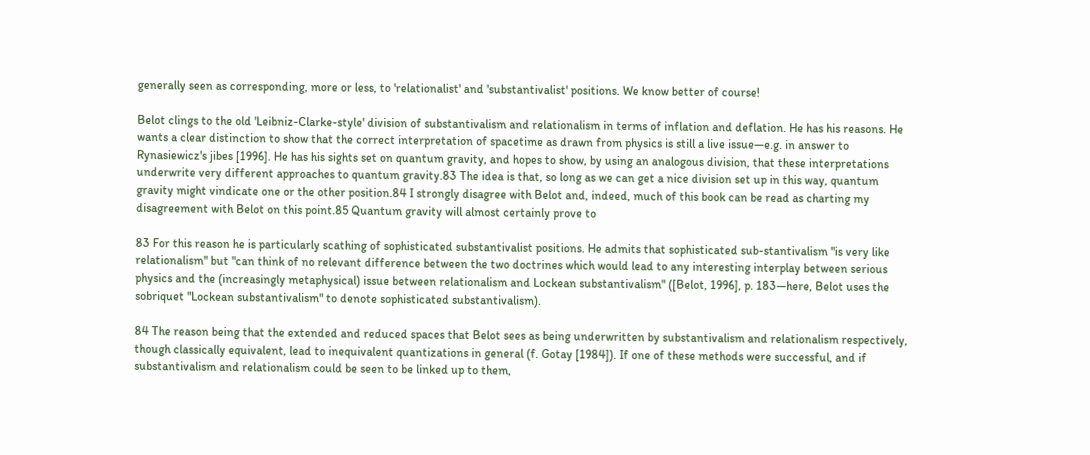generally seen as corresponding, more or less, to 'relationalist' and 'substantivalist' positions. We know better of course!

Belot clings to the old 'Leibniz-Clarke-style' division of substantivalism and relationalism in terms of inflation and deflation. He has his reasons. He wants a clear distinction to show that the correct interpretation of spacetime as drawn from physics is still a live issue—e.g. in answer to Rynasiewicz's jibes [1996]. He has his sights set on quantum gravity, and hopes to show, by using an analogous division, that these interpretations underwrite very different approaches to quantum gravity.83 The idea is that, so long as we can get a nice division set up in this way, quantum gravity might vindicate one or the other position.84 I strongly disagree with Belot and, indeed, much of this book can be read as charting my disagreement with Belot on this point.85 Quantum gravity will almost certainly prove to

83 For this reason he is particularly scathing of sophisticated substantivalist positions. He admits that sophisticated sub-stantivalism "is very like relationalism" but "can think of no relevant difference between the two doctrines which would lead to any interesting interplay between serious physics and the (increasingly metaphysical) issue between relationalism and Lockean substantivalism" ([Belot, 1996], p. 183—here, Belot uses the sobriquet "Lockean substantivalism" to denote sophisticated substantivalism).

84 The reason being that the extended and reduced spaces that Belot sees as being underwritten by substantivalism and relationalism respectively, though classically equivalent, lead to inequivalent quantizations in general (f. Gotay [1984]). If one of these methods were successful, and if substantivalism and relationalism could be seen to be linked up to them,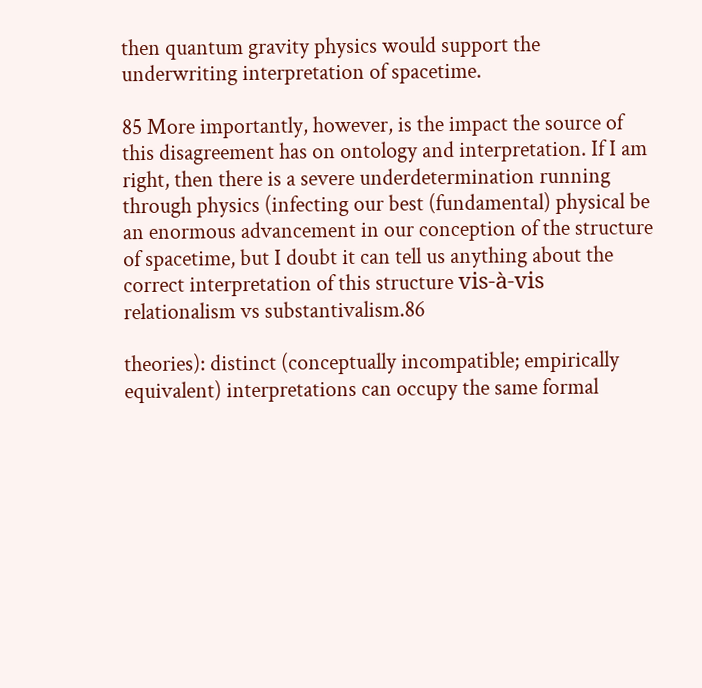then quantum gravity physics would support the underwriting interpretation of spacetime.

85 More importantly, however, is the impact the source of this disagreement has on ontology and interpretation. If I am right, then there is a severe underdetermination running through physics (infecting our best (fundamental) physical be an enormous advancement in our conception of the structure of spacetime, but I doubt it can tell us anything about the correct interpretation of this structure vis-à-vis relationalism vs substantivalism.86

theories): distinct (conceptually incompatible; empirically equivalent) interpretations can occupy the same formal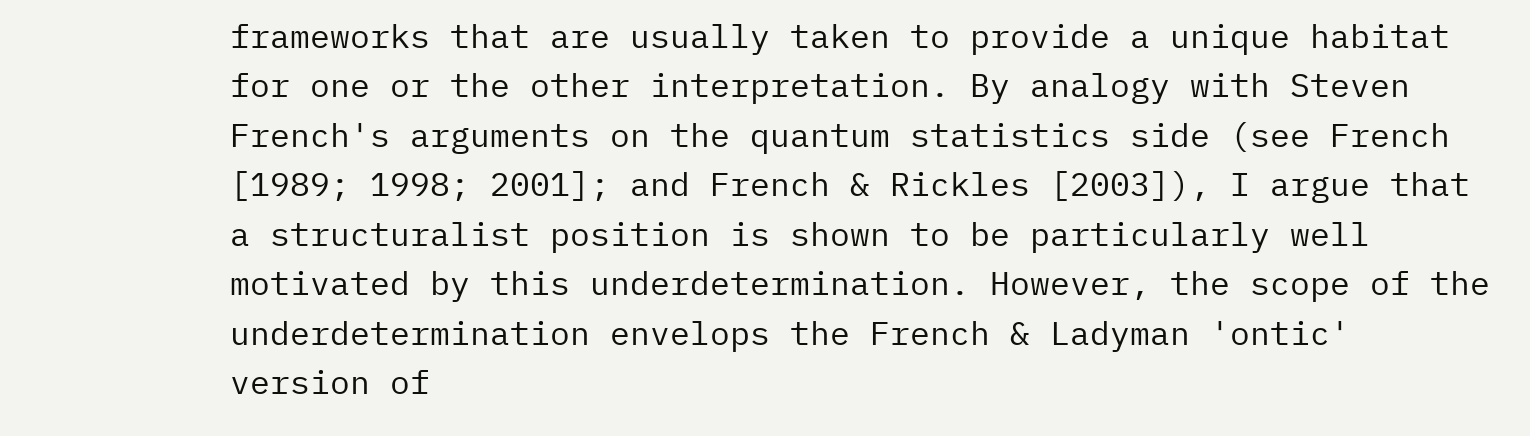frameworks that are usually taken to provide a unique habitat for one or the other interpretation. By analogy with Steven French's arguments on the quantum statistics side (see French [1989; 1998; 2001]; and French & Rickles [2003]), I argue that a structuralist position is shown to be particularly well motivated by this underdetermination. However, the scope of the underdetermination envelops the French & Ladyman 'ontic' version of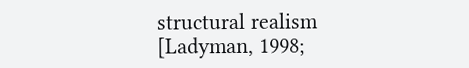structural realism [Ladyman, 1998;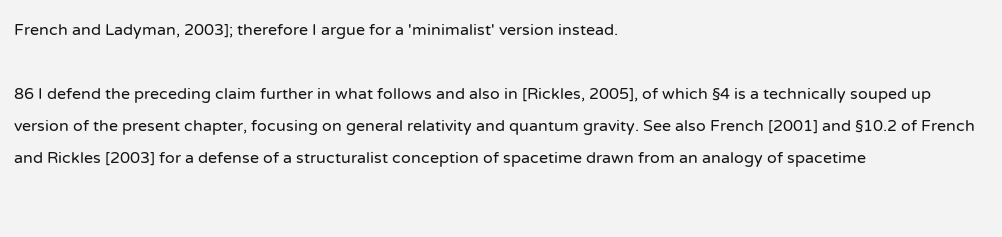French and Ladyman, 2003]; therefore I argue for a 'minimalist' version instead.

86 I defend the preceding claim further in what follows and also in [Rickles, 2005], of which §4 is a technically souped up version of the present chapter, focusing on general relativity and quantum gravity. See also French [2001] and §10.2 of French and Rickles [2003] for a defense of a structuralist conception of spacetime drawn from an analogy of spacetime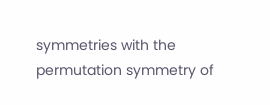symmetries with the permutation symmetry of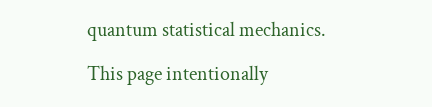quantum statistical mechanics.

This page intentionally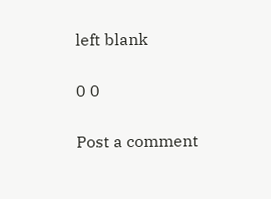left blank

0 0

Post a comment